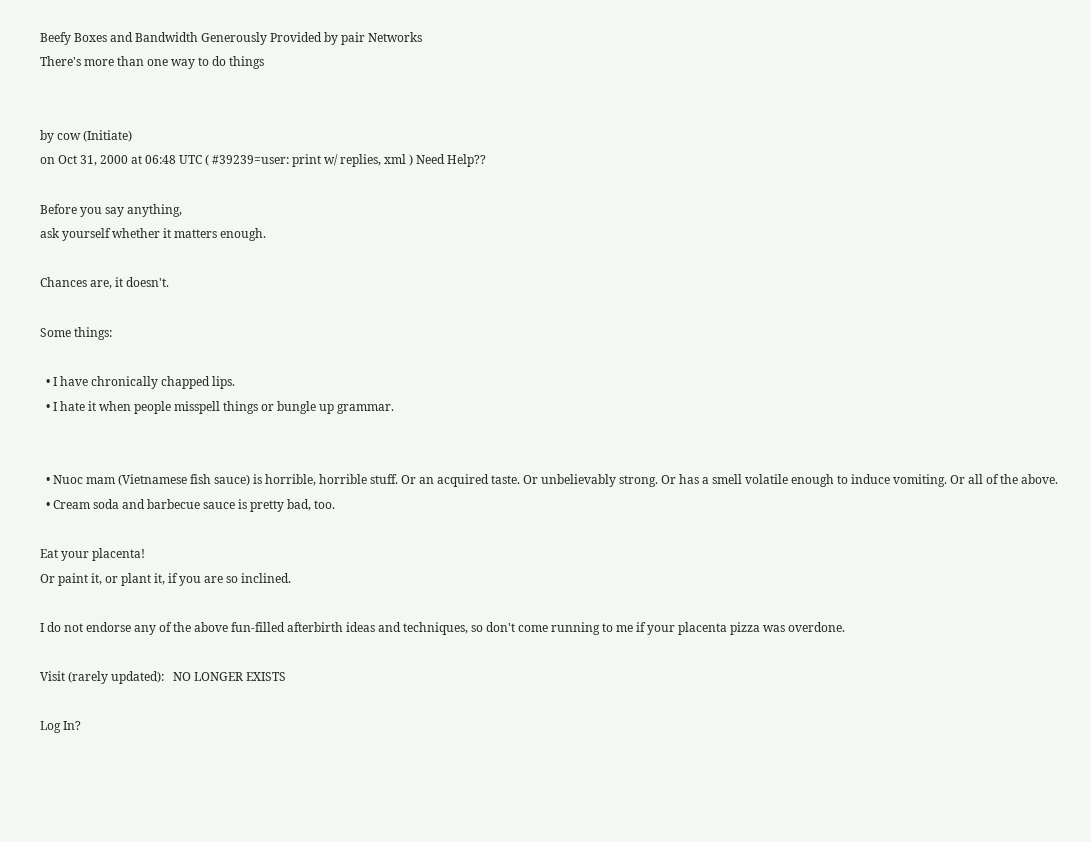Beefy Boxes and Bandwidth Generously Provided by pair Networks
There's more than one way to do things


by cow (Initiate)
on Oct 31, 2000 at 06:48 UTC ( #39239=user: print w/ replies, xml ) Need Help??

Before you say anything,
ask yourself whether it matters enough.

Chances are, it doesn't.

Some things:

  • I have chronically chapped lips.
  • I hate it when people misspell things or bungle up grammar.


  • Nuoc mam (Vietnamese fish sauce) is horrible, horrible stuff. Or an acquired taste. Or unbelievably strong. Or has a smell volatile enough to induce vomiting. Or all of the above.
  • Cream soda and barbecue sauce is pretty bad, too.

Eat your placenta!
Or paint it, or plant it, if you are so inclined.

I do not endorse any of the above fun-filled afterbirth ideas and techniques, so don't come running to me if your placenta pizza was overdone.

Visit (rarely updated):   NO LONGER EXISTS

Log In?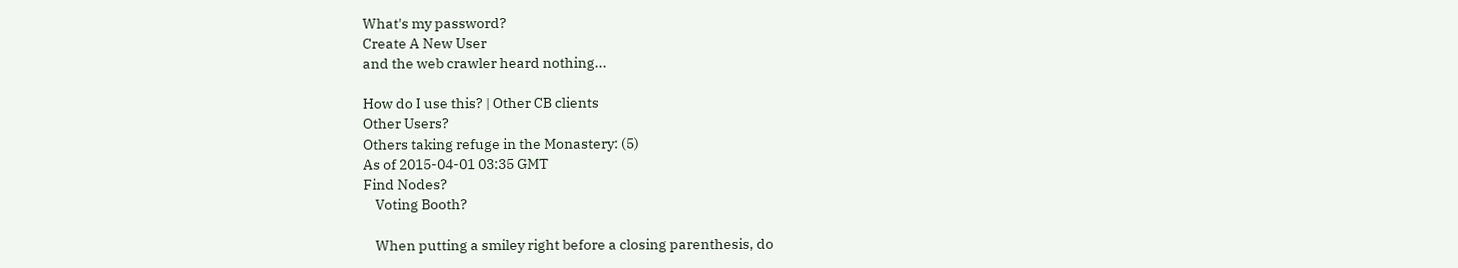What's my password?
Create A New User
and the web crawler heard nothing...

How do I use this? | Other CB clients
Other Users?
Others taking refuge in the Monastery: (5)
As of 2015-04-01 03:35 GMT
Find Nodes?
    Voting Booth?

    When putting a smiley right before a closing parenthesis, do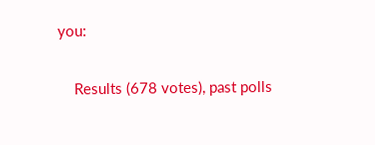you:

    Results (678 votes), past polls